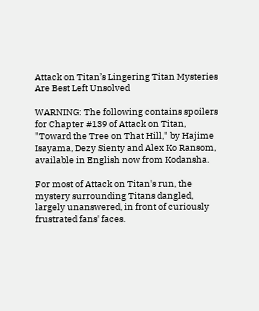Attack on Titan’s Lingering Titan Mysteries Are Best Left Unsolved

WARNING: The following contains spoilers for Chapter #139 of Attack on Titan, "Toward the Tree on That Hill," by Hajime Isayama, Dezy Sienty and Alex Ko Ransom, available in English now from Kodansha.

For most of Attack on Titan's run, the mystery surrounding Titans dangled, largely unanswered, in front of curiously frustrated fans' faces.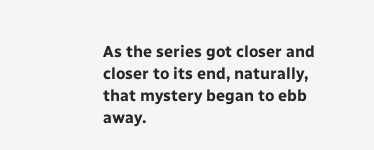As the series got closer and closer to its end, naturally, that mystery began to ebb away.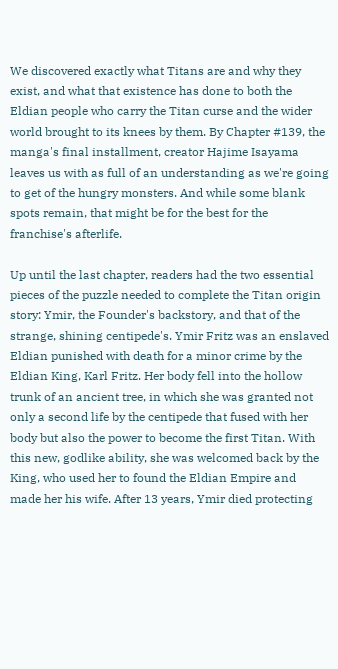We discovered exactly what Titans are and why they exist, and what that existence has done to both the Eldian people who carry the Titan curse and the wider world brought to its knees by them. By Chapter #139, the manga's final installment, creator Hajime Isayama leaves us with as full of an understanding as we're going to get of the hungry monsters. And while some blank spots remain, that might be for the best for the franchise's afterlife.

Up until the last chapter, readers had the two essential pieces of the puzzle needed to complete the Titan origin story: Ymir, the Founder's backstory, and that of the strange, shining centipede's. Ymir Fritz was an enslaved Eldian punished with death for a minor crime by the Eldian King, Karl Fritz. Her body fell into the hollow trunk of an ancient tree, in which she was granted not only a second life by the centipede that fused with her body but also the power to become the first Titan. With this new, godlike ability, she was welcomed back by the King, who used her to found the Eldian Empire and made her his wife. After 13 years, Ymir died protecting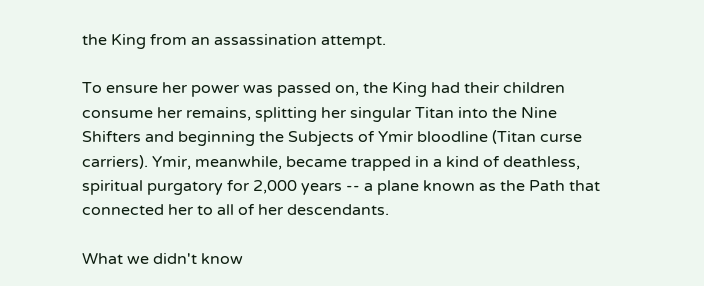the King from an assassination attempt.

To ensure her power was passed on, the King had their children consume her remains, splitting her singular Titan into the Nine Shifters and beginning the Subjects of Ymir bloodline (Titan curse carriers). Ymir, meanwhile, became trapped in a kind of deathless, spiritual purgatory for 2,000 years -- a plane known as the Path that connected her to all of her descendants.

What we didn't know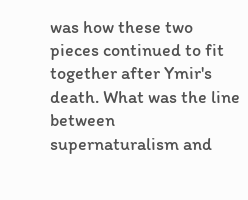was how these two pieces continued to fit together after Ymir's death. What was the line between supernaturalism and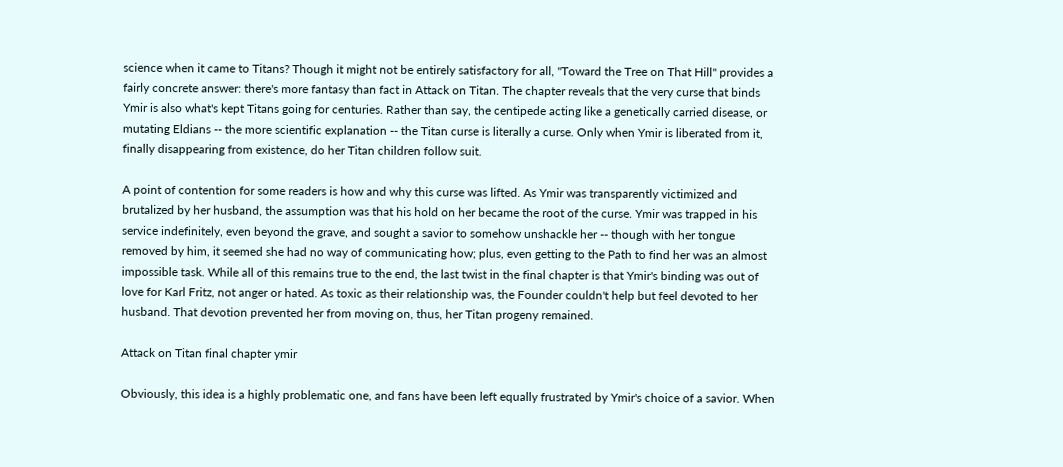science when it came to Titans? Though it might not be entirely satisfactory for all, "Toward the Tree on That Hill" provides a fairly concrete answer: there's more fantasy than fact in Attack on Titan. The chapter reveals that the very curse that binds Ymir is also what's kept Titans going for centuries. Rather than say, the centipede acting like a genetically carried disease, or mutating Eldians -- the more scientific explanation -- the Titan curse is literally a curse. Only when Ymir is liberated from it, finally disappearing from existence, do her Titan children follow suit.

A point of contention for some readers is how and why this curse was lifted. As Ymir was transparently victimized and brutalized by her husband, the assumption was that his hold on her became the root of the curse. Ymir was trapped in his service indefinitely, even beyond the grave, and sought a savior to somehow unshackle her -- though with her tongue removed by him, it seemed she had no way of communicating how; plus, even getting to the Path to find her was an almost impossible task. While all of this remains true to the end, the last twist in the final chapter is that Ymir's binding was out of love for Karl Fritz, not anger or hated. As toxic as their relationship was, the Founder couldn't help but feel devoted to her husband. That devotion prevented her from moving on, thus, her Titan progeny remained.

Attack on Titan final chapter ymir

Obviously, this idea is a highly problematic one, and fans have been left equally frustrated by Ymir's choice of a savior. When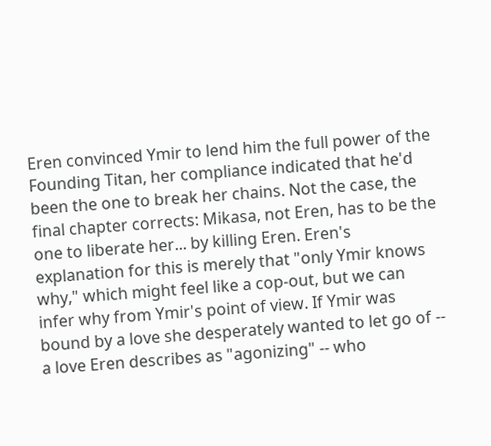Eren convinced Ymir to lend him the full power of the Founding Titan, her compliance indicated that he'd been the one to break her chains. Not the case, the final chapter corrects: Mikasa, not Eren, has to be the one to liberate her... by killing Eren. Eren's explanation for this is merely that "only Ymir knows why," which might feel like a cop-out, but we can infer why from Ymir's point of view. If Ymir was bound by a love she desperately wanted to let go of -- a love Eren describes as "agonizing" -- who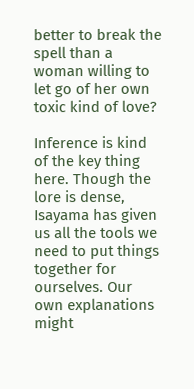better to break the spell than a woman willing to let go of her own toxic kind of love?

Inference is kind of the key thing here. Though the lore is dense, Isayama has given us all the tools we need to put things together for ourselves. Our own explanations might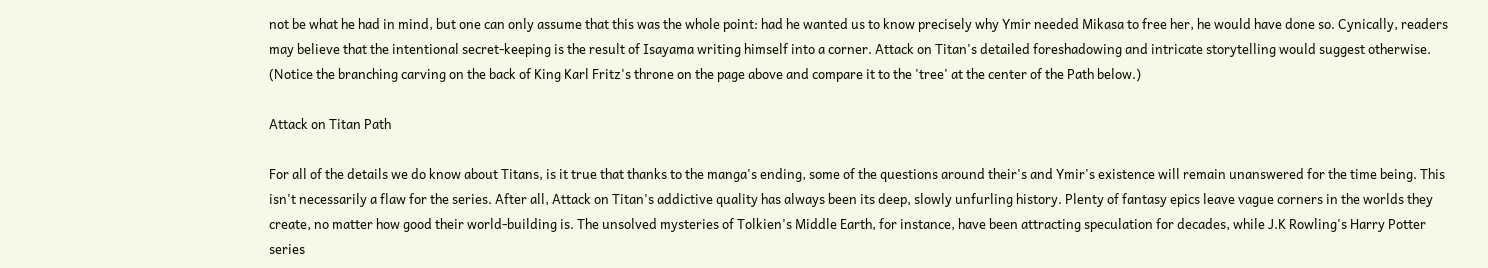not be what he had in mind, but one can only assume that this was the whole point: had he wanted us to know precisely why Ymir needed Mikasa to free her, he would have done so. Cynically, readers may believe that the intentional secret-keeping is the result of Isayama writing himself into a corner. Attack on Titan's detailed foreshadowing and intricate storytelling would suggest otherwise. (Notice the branching carving on the back of King Karl Fritz's throne on the page above and compare it to the 'tree' at the center of the Path below.)

Attack on Titan Path

For all of the details we do know about Titans, is it true that thanks to the manga's ending, some of the questions around their's and Ymir's existence will remain unanswered for the time being. This isn't necessarily a flaw for the series. After all, Attack on Titan's addictive quality has always been its deep, slowly unfurling history. Plenty of fantasy epics leave vague corners in the worlds they create, no matter how good their world-building is. The unsolved mysteries of Tolkien's Middle Earth, for instance, have been attracting speculation for decades, while J.K Rowling's Harry Potter series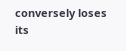conversely loses its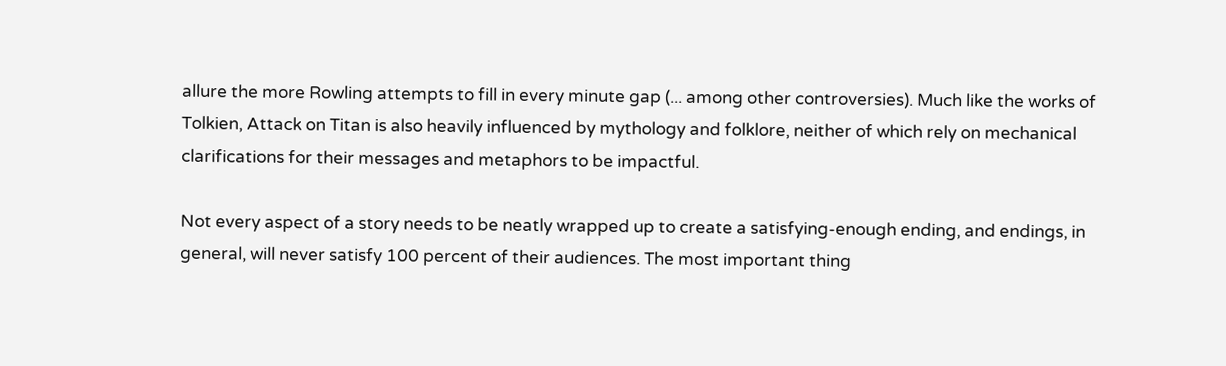allure the more Rowling attempts to fill in every minute gap (... among other controversies). Much like the works of Tolkien, Attack on Titan is also heavily influenced by mythology and folklore, neither of which rely on mechanical clarifications for their messages and metaphors to be impactful.

Not every aspect of a story needs to be neatly wrapped up to create a satisfying-enough ending, and endings, in general, will never satisfy 100 percent of their audiences. The most important thing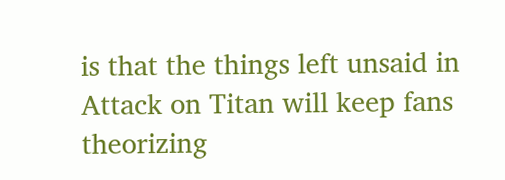is that the things left unsaid in Attack on Titan will keep fans theorizing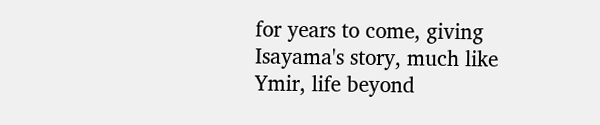for years to come, giving Isayama's story, much like Ymir, life beyond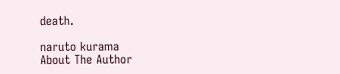death.

naruto kurama
About The Author